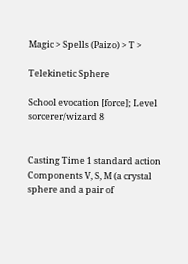Magic > Spells (Paizo) > T >

Telekinetic Sphere

School evocation [force]; Level sorcerer/wizard 8


Casting Time 1 standard action
Components V, S, M (a crystal sphere and a pair of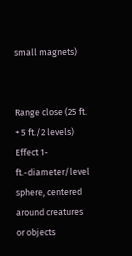small magnets)


Range close (25 ft. + 5 ft./2 levels)
Effect 1-ft.-diameter/level sphere, centered around creatures or objects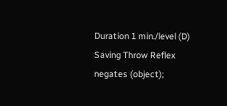Duration 1 min./level (D)
Saving Throw Reflex negates (object);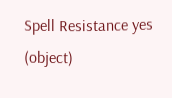Spell Resistance yes (object)